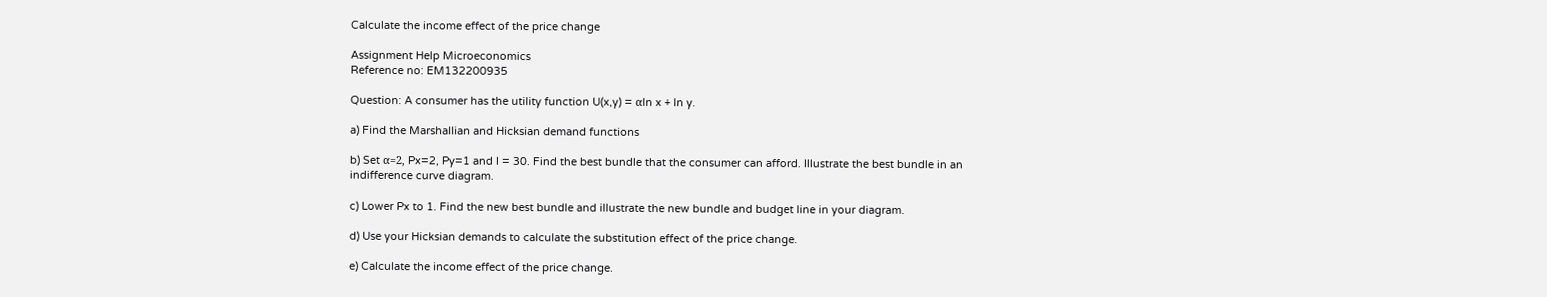Calculate the income effect of the price change

Assignment Help Microeconomics
Reference no: EM132200935

Question: A consumer has the utility function U(x,y) = αln x + ln y.

a) Find the Marshallian and Hicksian demand functions

b) Set α=2, Px=2, Py=1 and I = 30. Find the best bundle that the consumer can afford. Illustrate the best bundle in an indifference curve diagram.

c) Lower Px to 1. Find the new best bundle and illustrate the new bundle and budget line in your diagram.

d) Use your Hicksian demands to calculate the substitution effect of the price change.

e) Calculate the income effect of the price change.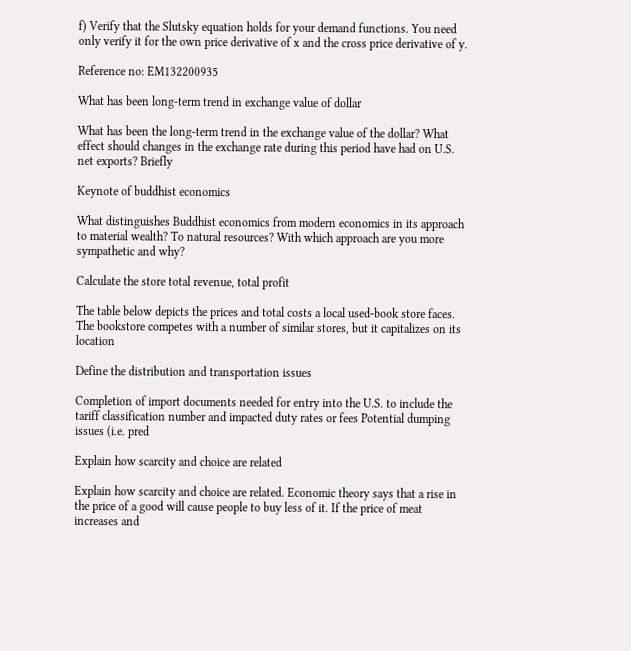f) Verify that the Slutsky equation holds for your demand functions. You need only verify it for the own price derivative of x and the cross price derivative of y.

Reference no: EM132200935

What has been long-term trend in exchange value of dollar

What has been the long-term trend in the exchange value of the dollar? What effect should changes in the exchange rate during this period have had on U.S. net exports? Briefly

Keynote of buddhist economics

What distinguishes Buddhist economics from modern economics in its approach to material wealth? To natural resources? With which approach are you more sympathetic and why?

Calculate the store total revenue, total profit

The table below depicts the prices and total costs a local used-book store faces. The bookstore competes with a number of similar stores, but it capitalizes on its location

Define the distribution and transportation issues

Completion of import documents needed for entry into the U.S. to include the tariff classification number and impacted duty rates or fees Potential dumping issues (i.e. pred

Explain how scarcity and choice are related

Explain how scarcity and choice are related. Economic theory says that a rise in the price of a good will cause people to buy less of it. If the price of meat increases and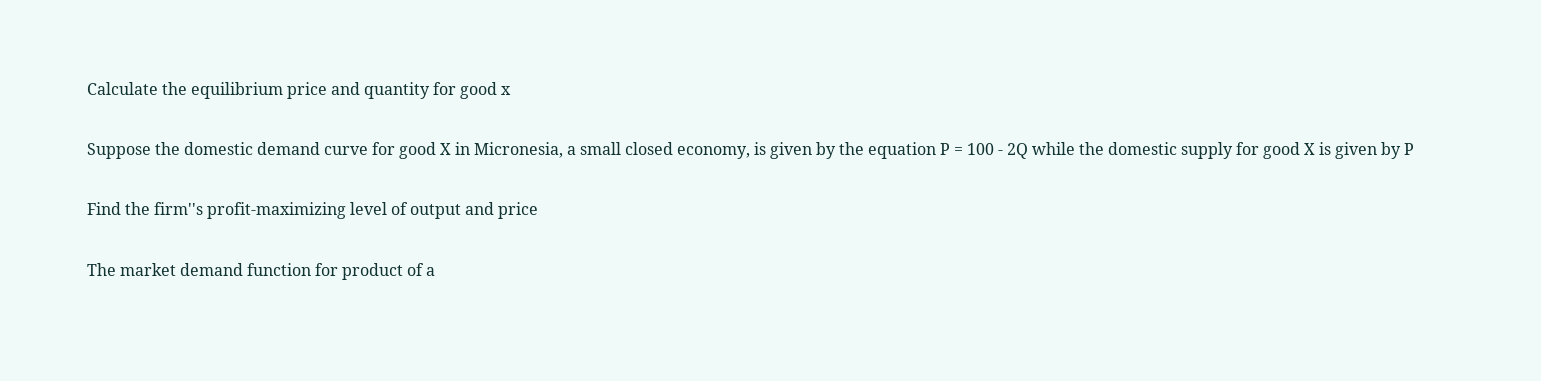Calculate the equilibrium price and quantity for good x

Suppose the domestic demand curve for good X in Micronesia, a small closed economy, is given by the equation P = 100 - 2Q while the domestic supply for good X is given by P

Find the firm''s profit-maximizing level of output and price

The market demand function for product of a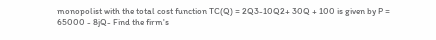monopolist with the total cost function TC(Q) = 2Q3-10Q2+ 30Q + 100 is given by P = 65000 - 8jQ- Find the firm's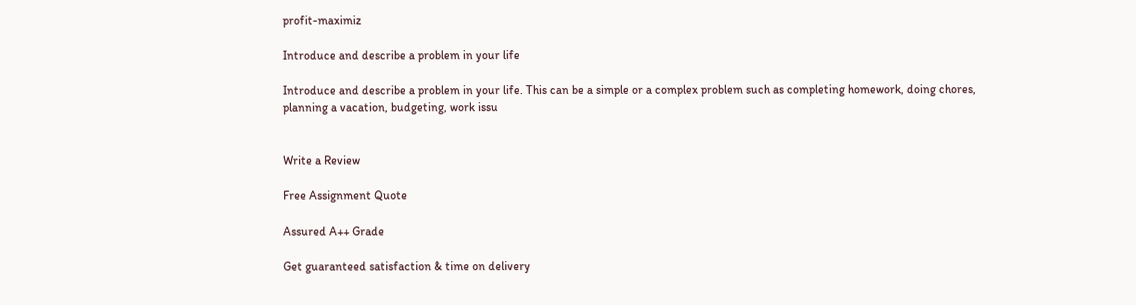profit-maximiz

Introduce and describe a problem in your life

Introduce and describe a problem in your life. This can be a simple or a complex problem such as completing homework, doing chores, planning a vacation, budgeting, work issu


Write a Review

Free Assignment Quote

Assured A++ Grade

Get guaranteed satisfaction & time on delivery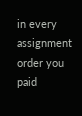in every assignment order you paid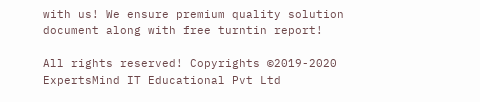with us! We ensure premium quality solution document along with free turntin report!

All rights reserved! Copyrights ©2019-2020 ExpertsMind IT Educational Pvt Ltd